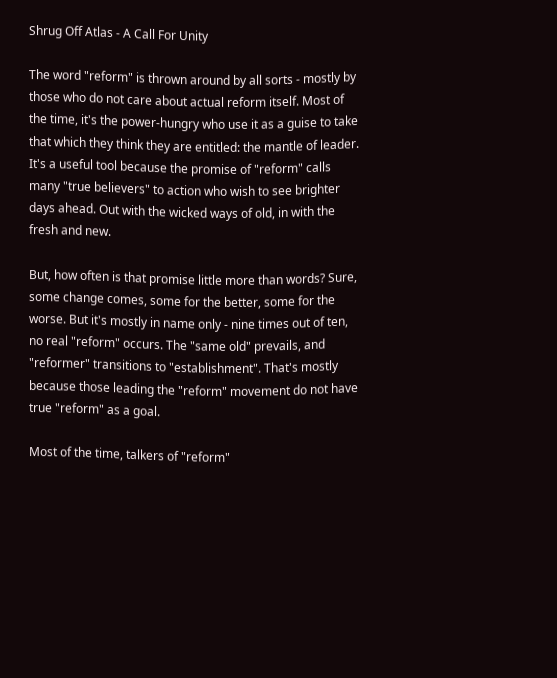Shrug Off Atlas - A Call For Unity

The word "reform" is thrown around by all sorts - mostly by those who do not care about actual reform itself. Most of the time, it's the power-hungry who use it as a guise to take that which they think they are entitled: the mantle of leader. It's a useful tool because the promise of "reform" calls many "true believers" to action who wish to see brighter days ahead. Out with the wicked ways of old, in with the fresh and new.

But, how often is that promise little more than words? Sure, some change comes, some for the better, some for the worse. But it's mostly in name only - nine times out of ten, no real "reform" occurs. The "same old" prevails, and "reformer" transitions to "establishment". That's mostly because those leading the "reform" movement do not have true "reform" as a goal.

Most of the time, talkers of "reform"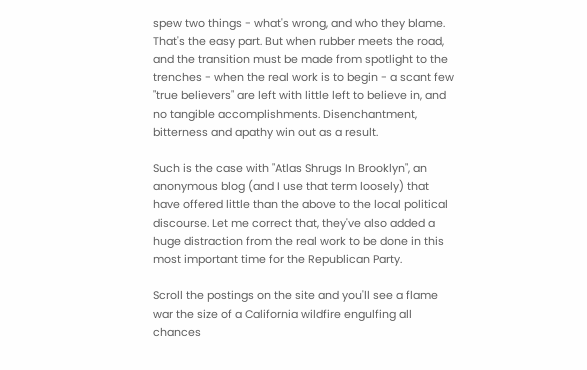spew two things - what's wrong, and who they blame. That's the easy part. But when rubber meets the road, and the transition must be made from spotlight to the trenches - when the real work is to begin - a scant few "true believers" are left with little left to believe in, and no tangible accomplishments. Disenchantment, bitterness and apathy win out as a result.

Such is the case with "Atlas Shrugs In Brooklyn", an anonymous blog (and I use that term loosely) that have offered little than the above to the local political discourse. Let me correct that, they've also added a huge distraction from the real work to be done in this most important time for the Republican Party.

Scroll the postings on the site and you'll see a flame war the size of a California wildfire engulfing all chances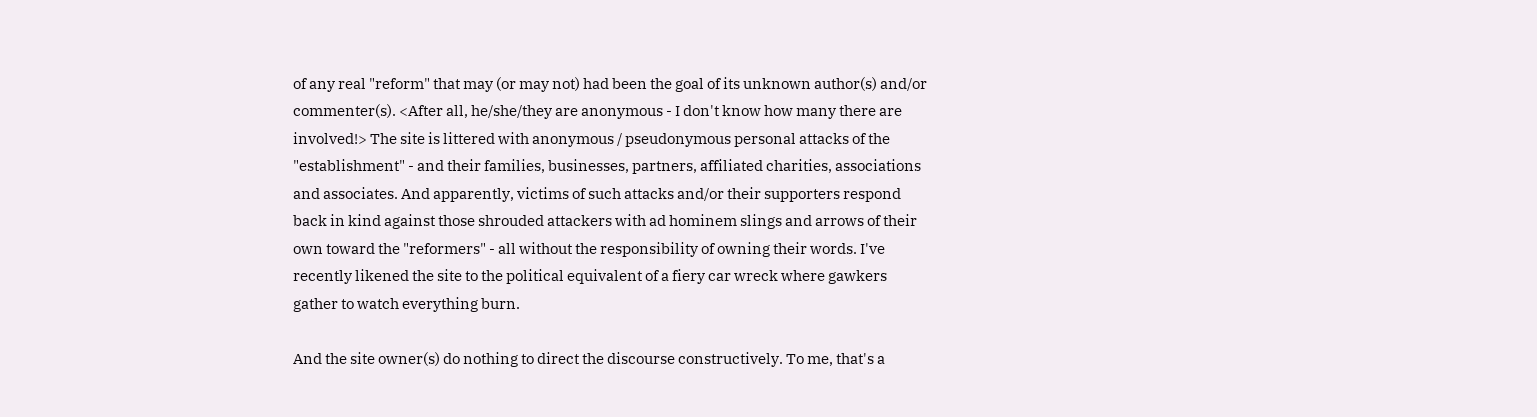of any real "reform" that may (or may not) had been the goal of its unknown author(s) and/or commenter(s). <After all, he/she/they are anonymous - I don't know how many there are involved!> The site is littered with anonymous / pseudonymous personal attacks of the "establishment" - and their families, businesses, partners, affiliated charities, associations and associates. And apparently, victims of such attacks and/or their supporters respond back in kind against those shrouded attackers with ad hominem slings and arrows of their own toward the "reformers" - all without the responsibility of owning their words. I've recently likened the site to the political equivalent of a fiery car wreck where gawkers gather to watch everything burn.

And the site owner(s) do nothing to direct the discourse constructively. To me, that's a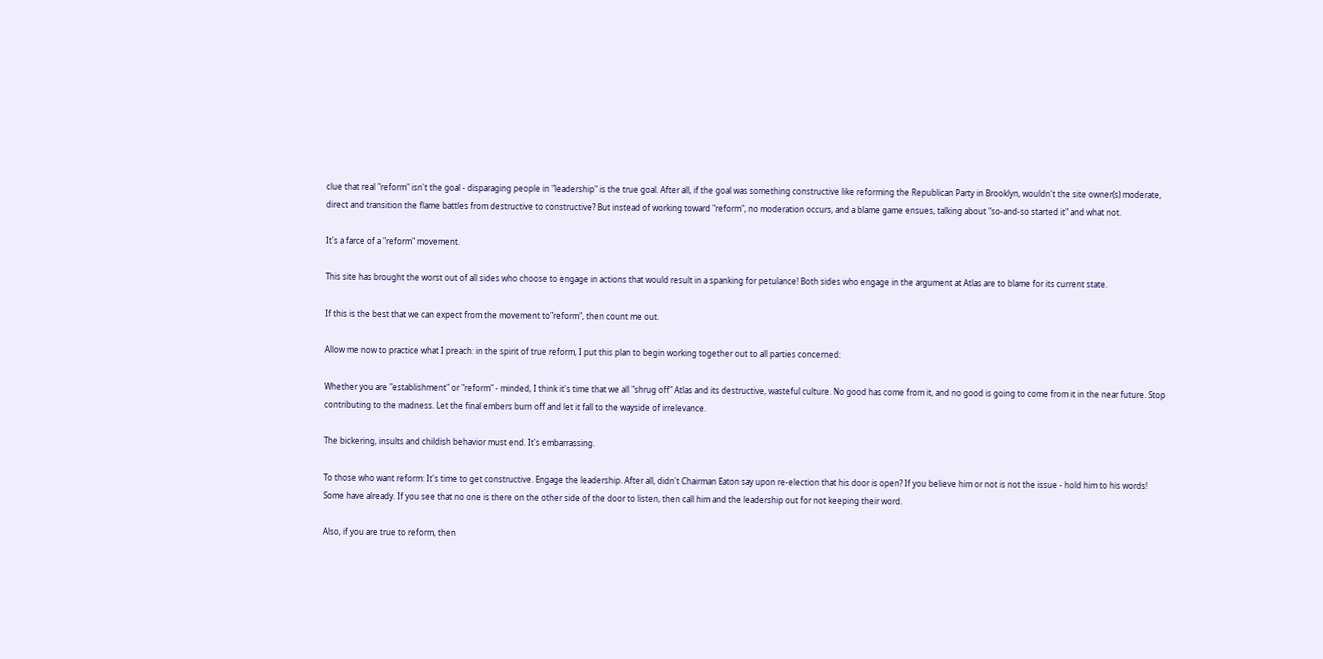clue that real "reform" isn't the goal - disparaging people in "leadership" is the true goal. After all, if the goal was something constructive like reforming the Republican Party in Brooklyn, wouldn't the site owner(s) moderate, direct and transition the flame battles from destructive to constructive? But instead of working toward "reform", no moderation occurs, and a blame game ensues, talking about "so-and-so started it" and what not.

It's a farce of a "reform" movement.

This site has brought the worst out of all sides who choose to engage in actions that would result in a spanking for petulance! Both sides who engage in the argument at Atlas are to blame for its current state.

If this is the best that we can expect from the movement to"reform", then count me out.

Allow me now to practice what I preach: in the spirit of true reform, I put this plan to begin working together out to all parties concerned:

Whether you are "establishment" or "reform" - minded, I think it's time that we all "shrug off" Atlas and its destructive, wasteful culture. No good has come from it, and no good is going to come from it in the near future. Stop contributing to the madness. Let the final embers burn off and let it fall to the wayside of irrelevance.

The bickering, insults and childish behavior must end. It's embarrassing.

To those who want reform: It's time to get constructive. Engage the leadership. After all, didn't Chairman Eaton say upon re-election that his door is open? If you believe him or not is not the issue - hold him to his words! Some have already. If you see that no one is there on the other side of the door to listen, then call him and the leadership out for not keeping their word.

Also, if you are true to reform, then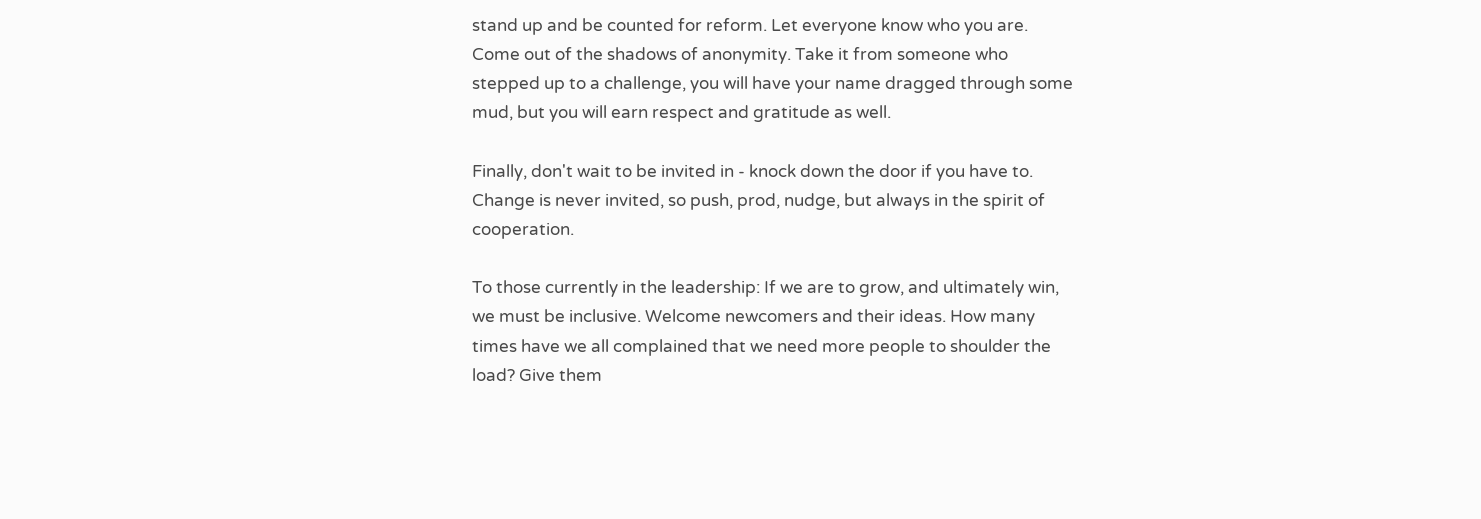stand up and be counted for reform. Let everyone know who you are. Come out of the shadows of anonymity. Take it from someone who stepped up to a challenge, you will have your name dragged through some mud, but you will earn respect and gratitude as well.

Finally, don't wait to be invited in - knock down the door if you have to. Change is never invited, so push, prod, nudge, but always in the spirit of cooperation.

To those currently in the leadership: If we are to grow, and ultimately win, we must be inclusive. Welcome newcomers and their ideas. How many times have we all complained that we need more people to shoulder the load? Give them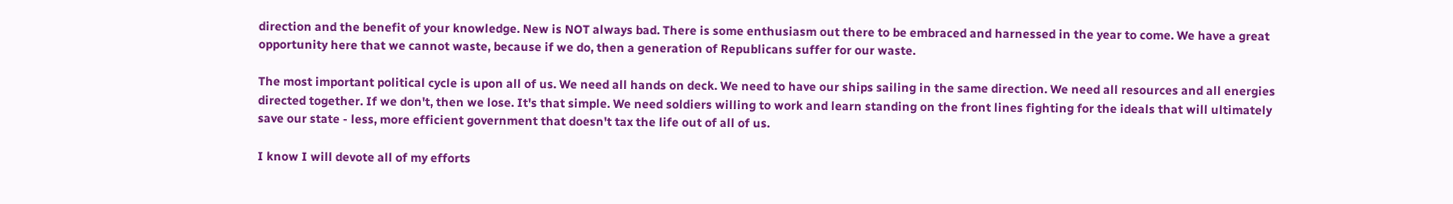direction and the benefit of your knowledge. New is NOT always bad. There is some enthusiasm out there to be embraced and harnessed in the year to come. We have a great opportunity here that we cannot waste, because if we do, then a generation of Republicans suffer for our waste.

The most important political cycle is upon all of us. We need all hands on deck. We need to have our ships sailing in the same direction. We need all resources and all energies directed together. If we don't, then we lose. It's that simple. We need soldiers willing to work and learn standing on the front lines fighting for the ideals that will ultimately save our state - less, more efficient government that doesn't tax the life out of all of us.

I know I will devote all of my efforts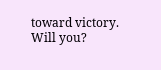toward victory. Will you?